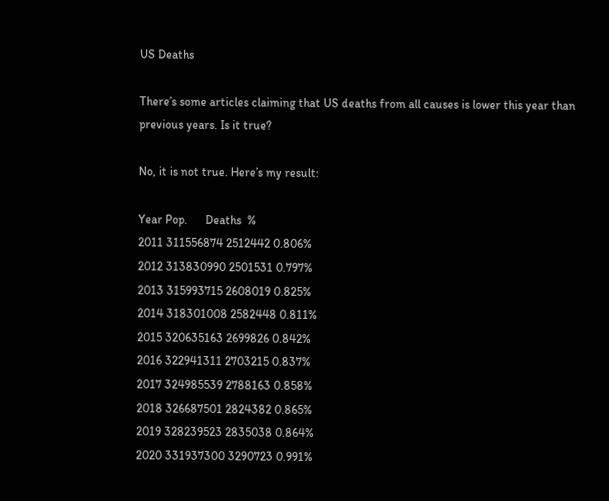US Deaths

There’s some articles claiming that US deaths from all causes is lower this year than previous years. Is it true?

No, it is not true. Here’s my result:

Year Pop.      Deaths  %
2011 311556874 2512442 0.806%
2012 313830990 2501531 0.797%
2013 315993715 2608019 0.825%
2014 318301008 2582448 0.811%
2015 320635163 2699826 0.842%
2016 322941311 2703215 0.837%
2017 324985539 2788163 0.858%
2018 326687501 2824382 0.865%
2019 328239523 2835038 0.864%
2020 331937300 3290723 0.991%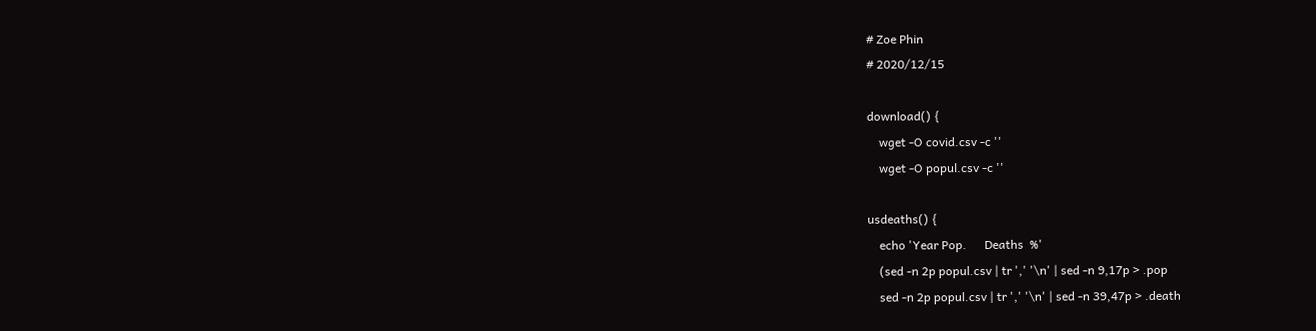# Zoe Phin
# 2020/12/15

download() {
    wget -O covid.csv -c ''
    wget -O popul.csv -c ''

usdeaths() {
    echo 'Year Pop.      Deaths  %'
    (sed -n 2p popul.csv | tr ',' '\n' | sed -n 9,17p > .pop
    sed -n 2p popul.csv | tr ',' '\n' | sed -n 39,47p > .death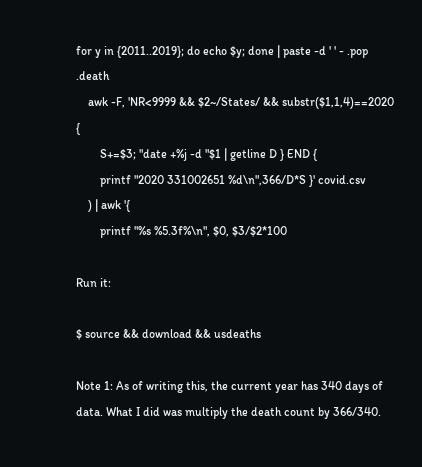for y in {2011..2019}; do echo $y; done | paste -d ' ' - .pop .death
    awk -F, 'NR<9999 && $2~/States/ && substr($1,1,4)==2020 {
        S+=$3; "date +%j -d "$1 | getline D } END {
        printf "2020 331002651 %d\n",366/D*S }' covid.csv
    ) | awk '{
        printf "%s %5.3f%\n", $0, $3/$2*100

Run it:

$ source && download && usdeaths

Note 1: As of writing this, the current year has 340 days of data. What I did was multiply the death count by 366/340.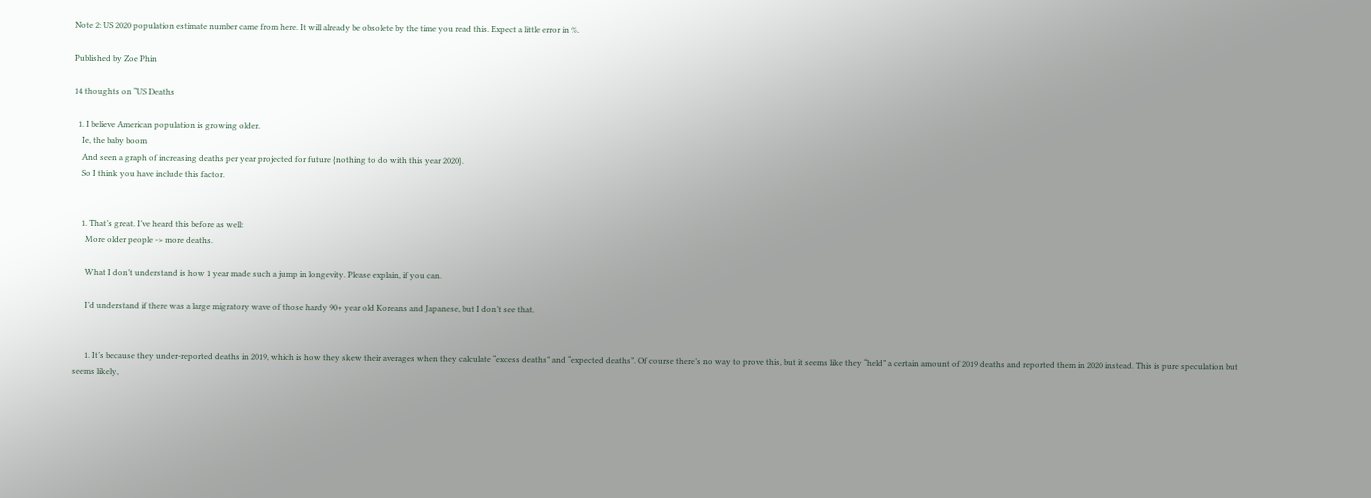Note 2: US 2020 population estimate number came from here. It will already be obsolete by the time you read this. Expect a little error in %.

Published by Zoe Phin

14 thoughts on “US Deaths

  1. I believe American population is growing older.
    Ie, the baby boom
    And seen a graph of increasing deaths per year projected for future {nothing to do with this year 2020}.
    So I think you have include this factor.


    1. That’s great. I’ve heard this before as well:
      More older people -> more deaths.

      What I don’t understand is how 1 year made such a jump in longevity. Please explain, if you can.

      I’d understand if there was a large migratory wave of those hardy 90+ year old Koreans and Japanese, but I don’t see that.


      1. It’s because they under-reported deaths in 2019, which is how they skew their averages when they calculate “excess deaths” and “expected deaths”. Of course there’s no way to prove this, but it seems like they “held” a certain amount of 2019 deaths and reported them in 2020 instead. This is pure speculation but seems likely,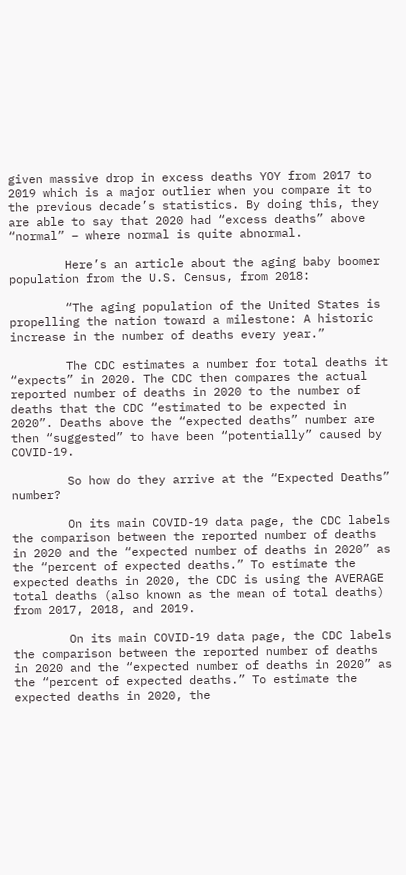given massive drop in excess deaths YOY from 2017 to 2019 which is a major outlier when you compare it to the previous decade’s statistics. By doing this, they are able to say that 2020 had “excess deaths” above “normal” – where normal is quite abnormal.

        Here’s an article about the aging baby boomer population from the U.S. Census, from 2018:

        “The aging population of the United States is propelling the nation toward a milestone: A historic increase in the number of deaths every year.”

        The CDC estimates a number for total deaths it “expects” in 2020. The CDC then compares the actual reported number of deaths in 2020 to the number of deaths that the CDC “estimated to be expected in 2020”. Deaths above the “expected deaths” number are then “suggested” to have been “potentially” caused by COVID-19.

        So how do they arrive at the “Expected Deaths” number?

        On its main COVID-19 data page, the CDC labels the comparison between the reported number of deaths in 2020 and the “expected number of deaths in 2020” as the “percent of expected deaths.” To estimate the expected deaths in 2020, the CDC is using the AVERAGE total deaths (also known as the mean of total deaths) from 2017, 2018, and 2019.

        On its main COVID-19 data page, the CDC labels the comparison between the reported number of deaths in 2020 and the “expected number of deaths in 2020” as the “percent of expected deaths.” To estimate the expected deaths in 2020, the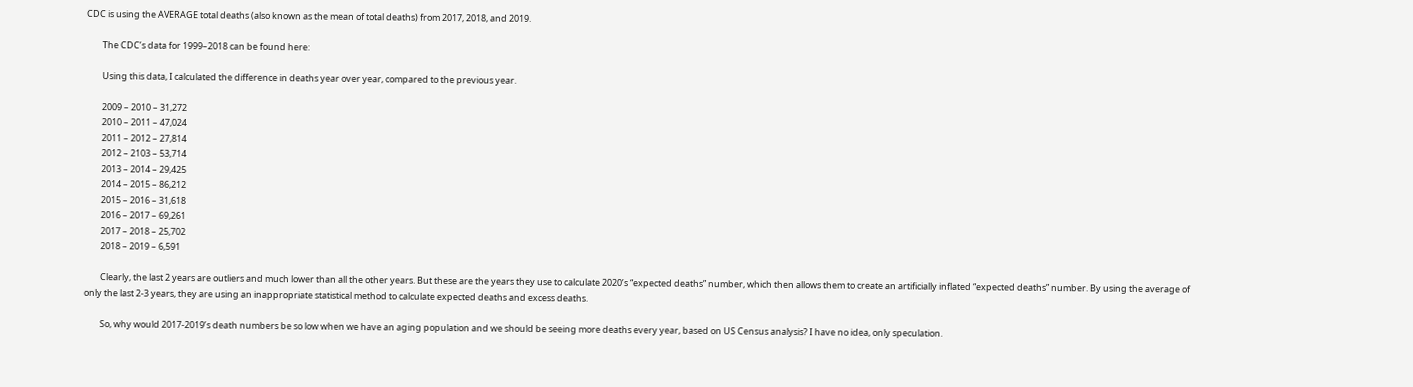CDC is using the AVERAGE total deaths (also known as the mean of total deaths) from 2017, 2018, and 2019.

        The CDC’s data for 1999–2018 can be found here:

        Using this data, I calculated the difference in deaths year over year, compared to the previous year.

        2009 – 2010 – 31,272
        2010 – 2011 – 47,024
        2011 – 2012 – 27,814
        2012 – 2103 – 53,714
        2013 – 2014 – 29,425
        2014 – 2015 – 86,212
        2015 – 2016 – 31,618
        2016 – 2017 – 69,261
        2017 – 2018 – 25,702
        2018 – 2019 – 6,591

        Clearly, the last 2 years are outliers and much lower than all the other years. But these are the years they use to calculate 2020’s “expected deaths” number, which then allows them to create an artificially inflated “expected deaths” number. By using the average of only the last 2-3 years, they are using an inappropriate statistical method to calculate expected deaths and excess deaths.

        So, why would 2017-2019’s death numbers be so low when we have an aging population and we should be seeing more deaths every year, based on US Census analysis? I have no idea, only speculation.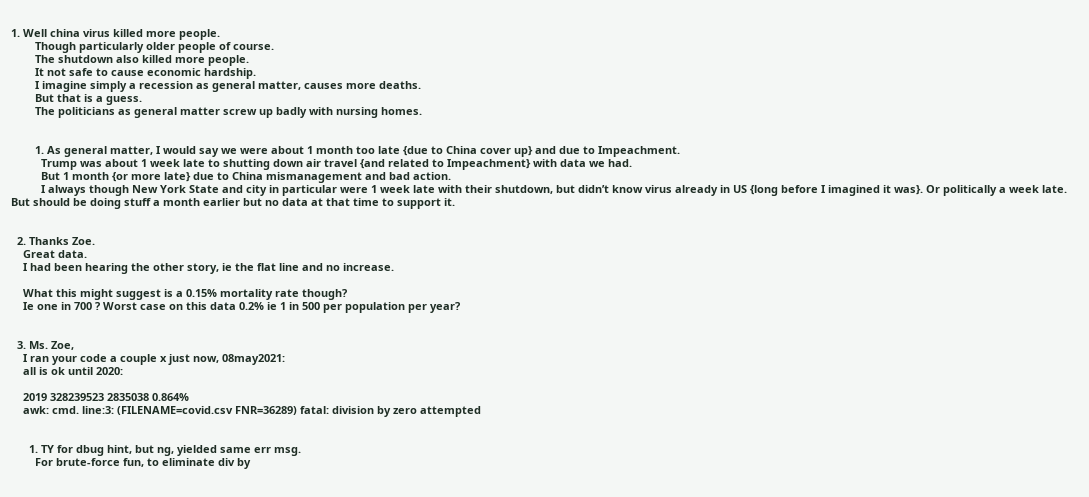1. Well china virus killed more people.
        Though particularly older people of course.
        The shutdown also killed more people.
        It not safe to cause economic hardship.
        I imagine simply a recession as general matter, causes more deaths.
        But that is a guess.
        The politicians as general matter screw up badly with nursing homes.


        1. As general matter, I would say we were about 1 month too late {due to China cover up} and due to Impeachment.
          Trump was about 1 week late to shutting down air travel {and related to Impeachment} with data we had.
          But 1 month {or more late} due to China mismanagement and bad action.
          I always though New York State and city in particular were 1 week late with their shutdown, but didn’t know virus already in US {long before I imagined it was}. Or politically a week late. But should be doing stuff a month earlier but no data at that time to support it.


  2. Thanks Zoe.
    Great data.
    I had been hearing the other story, ie the flat line and no increase.

    What this might suggest is a 0.15% mortality rate though?
    Ie one in 700 ? Worst case on this data 0.2% ie 1 in 500 per population per year?


  3. Ms. Zoe,
    I ran your code a couple x just now, 08may2021:
    all is ok until 2020:

    2019 328239523 2835038 0.864%
    awk: cmd. line:3: (FILENAME=covid.csv FNR=36289) fatal: division by zero attempted


      1. TY for dbug hint, but ng, yielded same err msg.
        For brute-force fun, to eliminate div by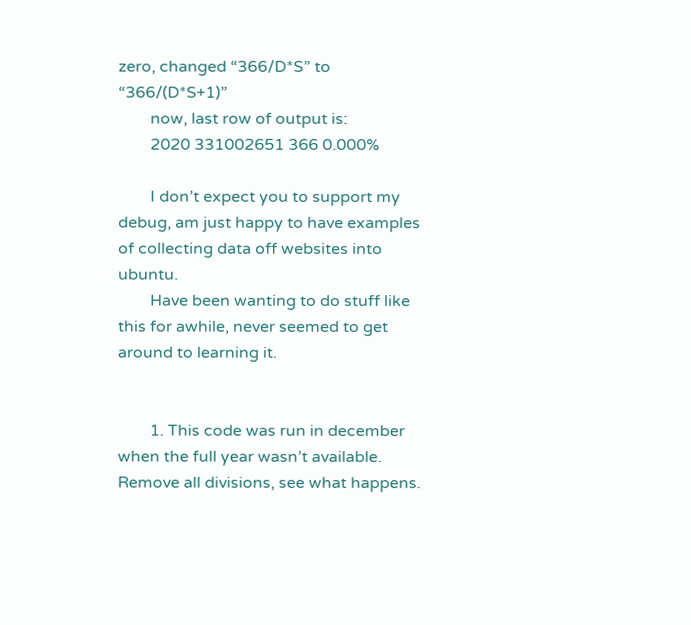zero, changed “366/D*S” to “366/(D*S+1)”
        now, last row of output is:
        2020 331002651 366 0.000%

        I don’t expect you to support my debug, am just happy to have examples of collecting data off websites into ubuntu.
        Have been wanting to do stuff like this for awhile, never seemed to get around to learning it.


        1. This code was run in december when the full year wasn’t available. Remove all divisions, see what happens.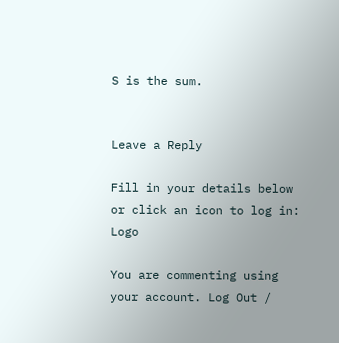S is the sum.


Leave a Reply

Fill in your details below or click an icon to log in: Logo

You are commenting using your account. Log Out /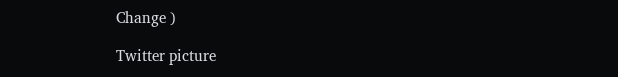Change )

Twitter picture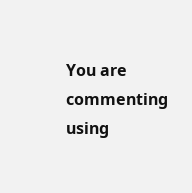You are commenting using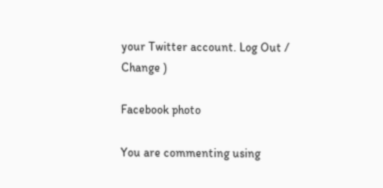your Twitter account. Log Out /  Change )

Facebook photo

You are commenting using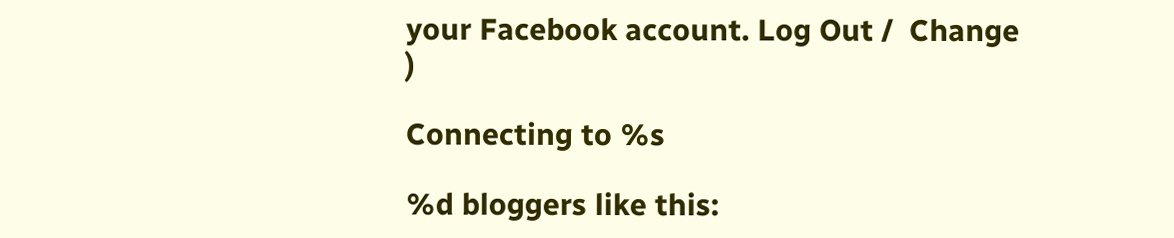your Facebook account. Log Out /  Change )

Connecting to %s

%d bloggers like this: